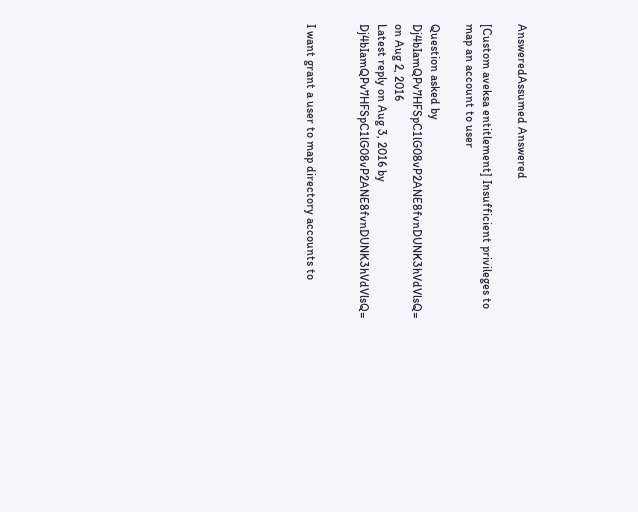AnsweredAssumed Answered

[Custom aveksa entitlement] Insufficient privileges to map an account to user

Question asked by Dj4bIamQPv7HFSpC1lG08vP2ANE8fvnDUNK3hVdVlsQ= on Aug 2, 2016
Latest reply on Aug 3, 2016 by Dj4bIamQPv7HFSpC1lG08vP2ANE8fvnDUNK3hVdVlsQ=


I want grant a user to map directory accounts to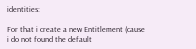identities:

For that i create a new Entitlement (cause i do not found the default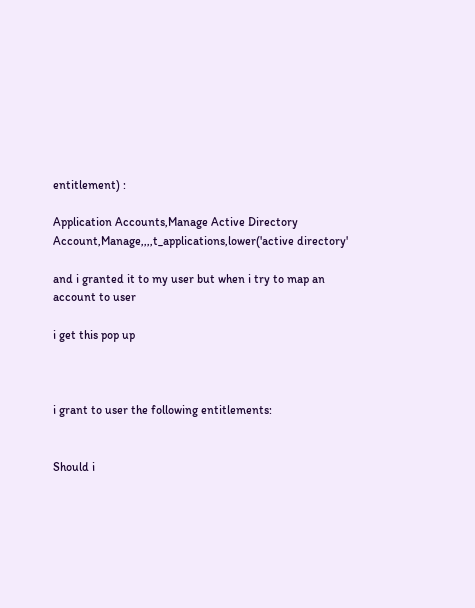entitlement) :

Application Accounts,Manage Active Directory Account,Manage,,,,t_applications,lower('active directory'

and i granted it to my user but when i try to map an account to user

i get this pop up



i grant to user the following entitlements:


Should i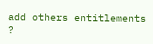add others entitlements ?